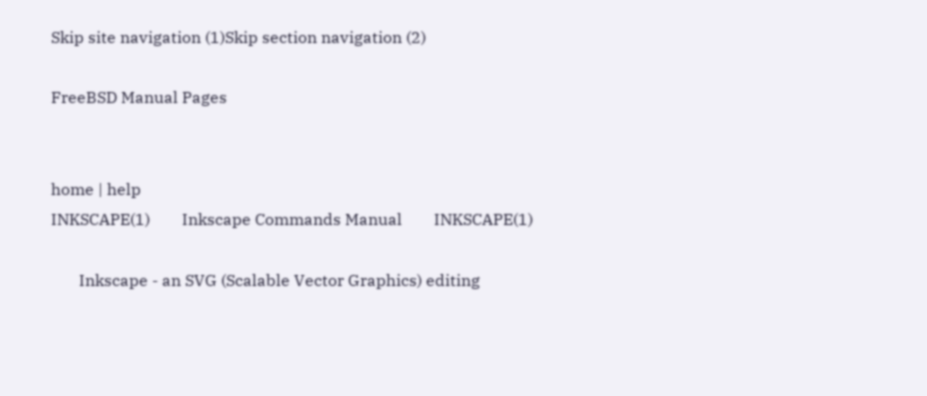Skip site navigation (1)Skip section navigation (2)

FreeBSD Manual Pages


home | help
INKSCAPE(1)        Inkscape Commands Manual        INKSCAPE(1)

       Inkscape - an SVG (Scalable Vector Graphics) editing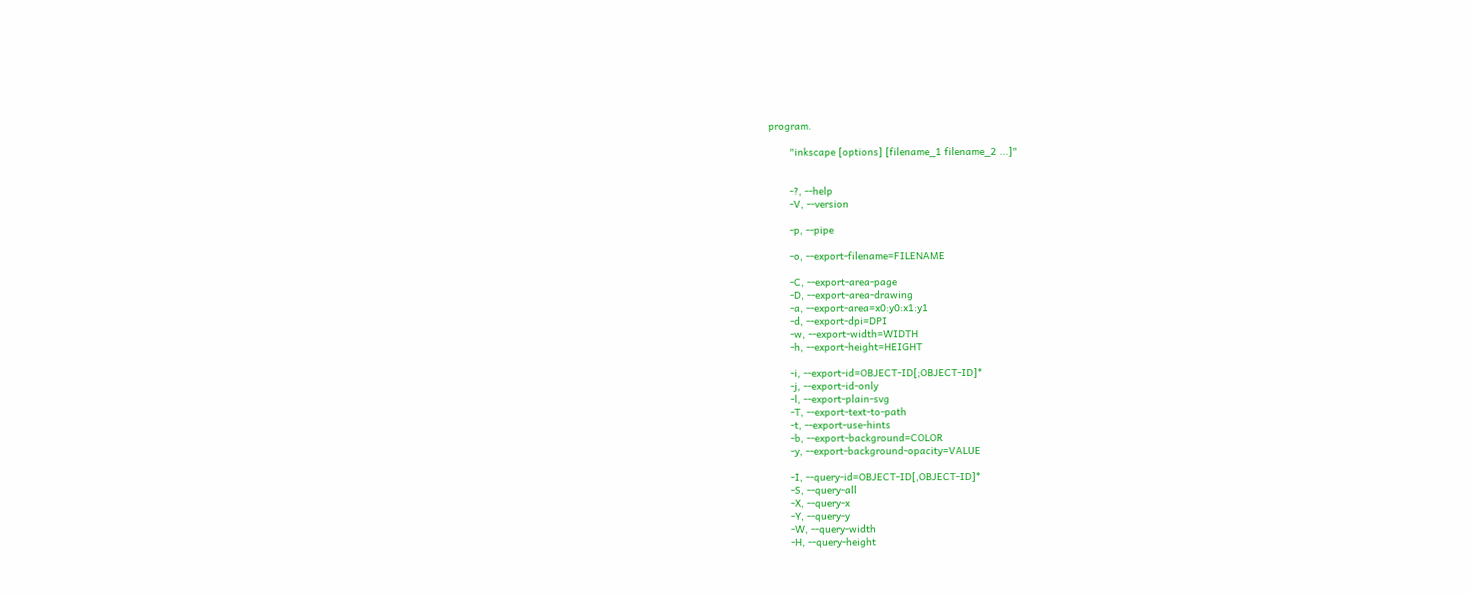program.

       "inkscape [options] [filename_1 filename_2 ...]"


       -?, --help
       -V, --version

       -p, --pipe

       -o, --export-filename=FILENAME

       -C, --export-area-page
       -D, --export-area-drawing
       -a, --export-area=x0:y0:x1:y1
       -d, --export-dpi=DPI
       -w, --export-width=WIDTH
       -h, --export-height=HEIGHT

       -i, --export-id=OBJECT-ID[;OBJECT-ID]*
       -j, --export-id-only
       -l, --export-plain-svg
       -T, --export-text-to-path
       -t, --export-use-hints
       -b, --export-background=COLOR
       -y, --export-background-opacity=VALUE

       -I, --query-id=OBJECT-ID[,OBJECT-ID]*
       -S, --query-all
       -X, --query-x
       -Y, --query-y
       -W, --query-width
       -H, --query-height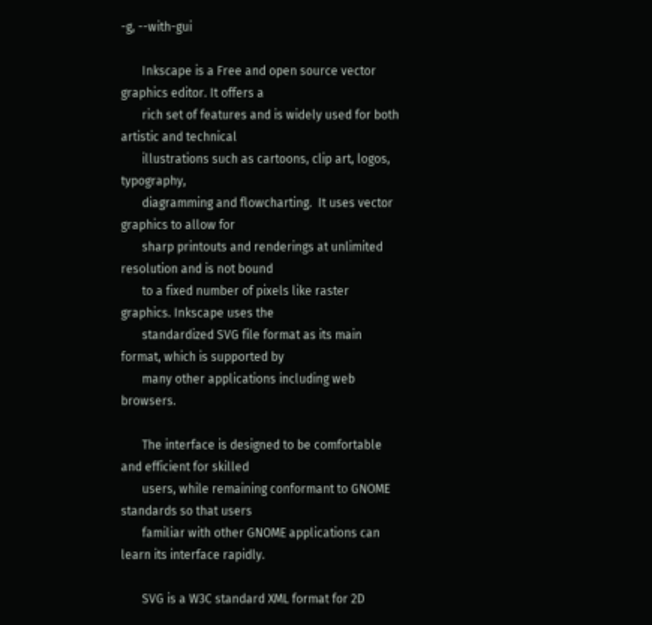-g, --with-gui

       Inkscape is a Free and open source vector graphics editor. It offers a
       rich set of features and is widely used for both artistic and technical
       illustrations such as cartoons, clip art, logos, typography,
       diagramming and flowcharting.  It uses vector graphics to allow for
       sharp printouts and renderings at unlimited resolution and is not bound
       to a fixed number of pixels like raster graphics. Inkscape uses the
       standardized SVG file format as its main format, which is supported by
       many other applications including web browsers.

       The interface is designed to be comfortable and efficient for skilled
       users, while remaining conformant to GNOME standards so that users
       familiar with other GNOME applications can learn its interface rapidly.

       SVG is a W3C standard XML format for 2D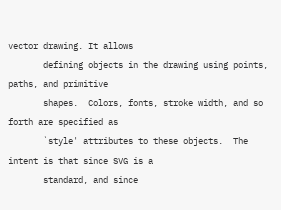vector drawing. It allows
       defining objects in the drawing using points, paths, and primitive
       shapes.  Colors, fonts, stroke width, and so forth are specified as
       `style' attributes to these objects.  The intent is that since SVG is a
       standard, and since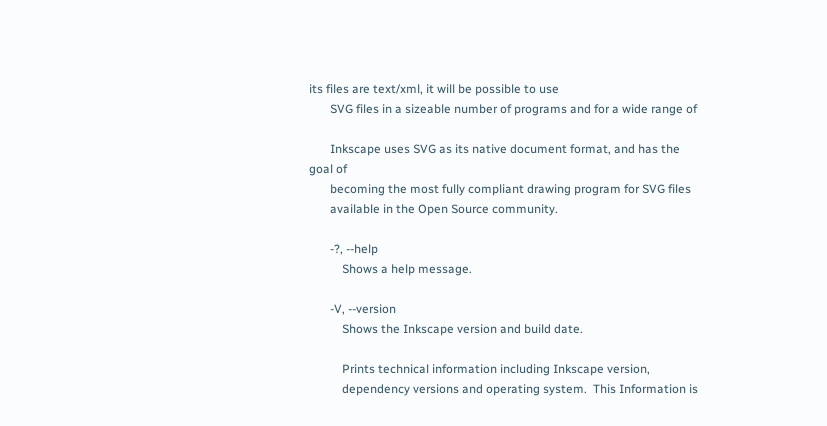its files are text/xml, it will be possible to use
       SVG files in a sizeable number of programs and for a wide range of

       Inkscape uses SVG as its native document format, and has the goal of
       becoming the most fully compliant drawing program for SVG files
       available in the Open Source community.

       -?, --help
           Shows a help message.

       -V, --version
           Shows the Inkscape version and build date.

           Prints technical information including Inkscape version,
           dependency versions and operating system.  This Information is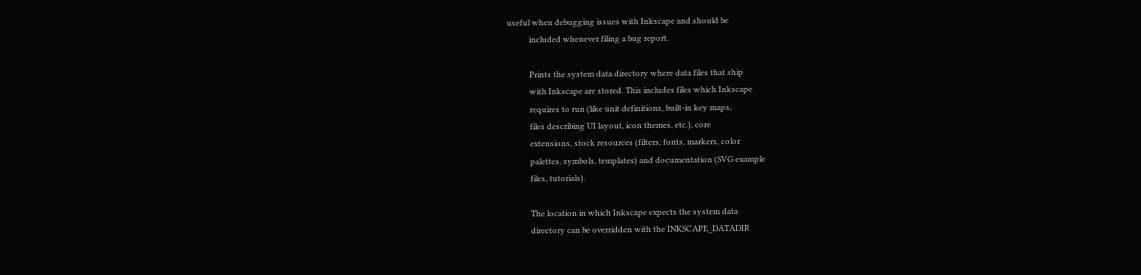useful when debugging issues with Inkscape and should be
           included whenever filing a bug report.

           Prints the system data directory where data files that ship
           with Inkscape are stored. This includes files which Inkscape
           requires to run (like unit definitions, built-in key maps,
           files describing UI layout, icon themes, etc.), core
           extensions, stock resources (filters, fonts, markers, color
           palettes, symbols, templates) and documentation (SVG example
           files, tutorials).

           The location in which Inkscape expects the system data
           directory can be overridden with the INKSCAPE_DATADIR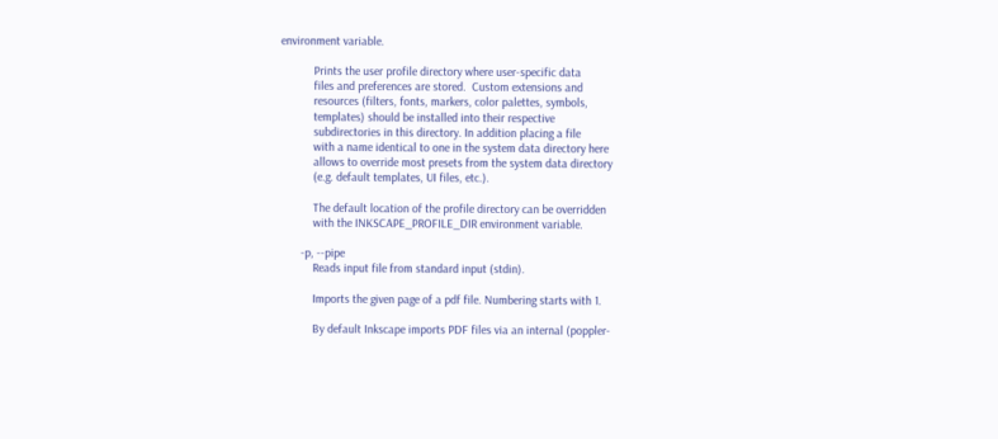environment variable.

           Prints the user profile directory where user-specific data
           files and preferences are stored.  Custom extensions and
           resources (filters, fonts, markers, color palettes, symbols,
           templates) should be installed into their respective
           subdirectories in this directory. In addition placing a file
           with a name identical to one in the system data directory here
           allows to override most presets from the system data directory
           (e.g. default templates, UI files, etc.).

           The default location of the profile directory can be overridden
           with the INKSCAPE_PROFILE_DIR environment variable.

       -p, --pipe
           Reads input file from standard input (stdin).

           Imports the given page of a pdf file. Numbering starts with 1.

           By default Inkscape imports PDF files via an internal (poppler-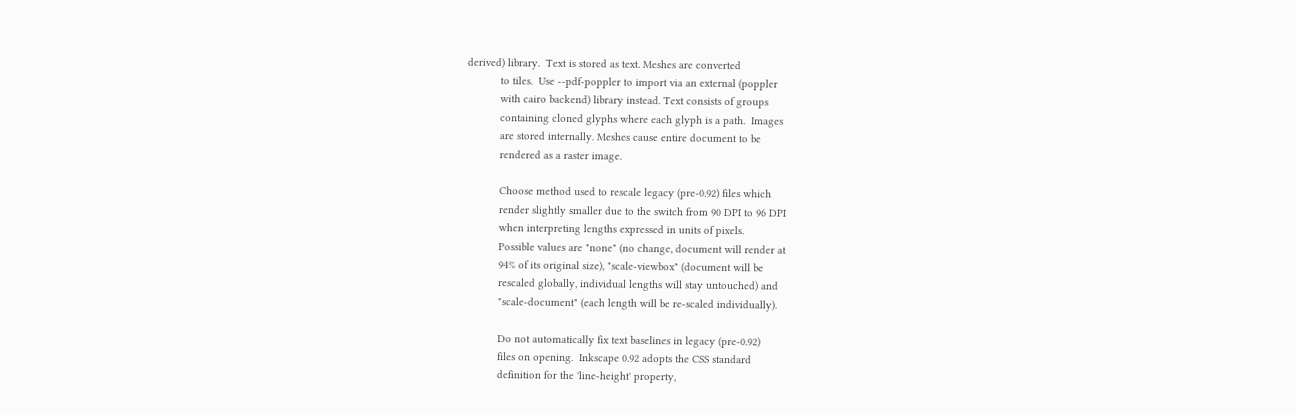derived) library.  Text is stored as text. Meshes are converted
           to tiles.  Use --pdf-poppler to import via an external (poppler
           with cairo backend) library instead. Text consists of groups
           containing cloned glyphs where each glyph is a path.  Images
           are stored internally. Meshes cause entire document to be
           rendered as a raster image.

           Choose method used to rescale legacy (pre-0.92) files which
           render slightly smaller due to the switch from 90 DPI to 96 DPI
           when interpreting lengths expressed in units of pixels.
           Possible values are "none" (no change, document will render at
           94% of its original size), "scale-viewbox" (document will be
           rescaled globally, individual lengths will stay untouched) and
           "scale-document" (each length will be re-scaled individually).

           Do not automatically fix text baselines in legacy (pre-0.92)
           files on opening.  Inkscape 0.92 adopts the CSS standard
           definition for the 'line-height' property,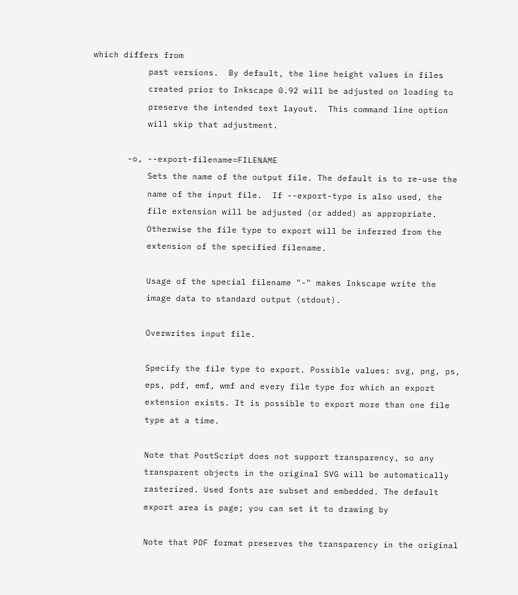which differs from
           past versions.  By default, the line height values in files
           created prior to Inkscape 0.92 will be adjusted on loading to
           preserve the intended text layout.  This command line option
           will skip that adjustment.

       -o, --export-filename=FILENAME
           Sets the name of the output file. The default is to re-use the
           name of the input file.  If --export-type is also used, the
           file extension will be adjusted (or added) as appropriate.
           Otherwise the file type to export will be inferred from the
           extension of the specified filename.

           Usage of the special filename "-" makes Inkscape write the
           image data to standard output (stdout).

           Overwrites input file.

           Specify the file type to export. Possible values: svg, png, ps,
           eps, pdf, emf, wmf and every file type for which an export
           extension exists. It is possible to export more than one file
           type at a time.

           Note that PostScript does not support transparency, so any
           transparent objects in the original SVG will be automatically
           rasterized. Used fonts are subset and embedded. The default
           export area is page; you can set it to drawing by

           Note that PDF format preserves the transparency in the original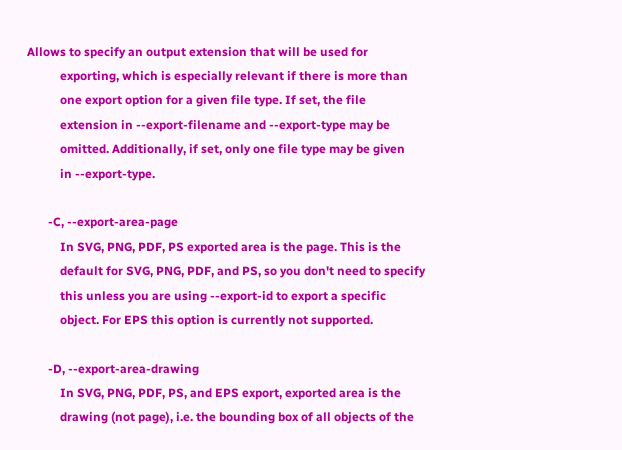Allows to specify an output extension that will be used for
           exporting, which is especially relevant if there is more than
           one export option for a given file type. If set, the file
           extension in --export-filename and --export-type may be
           omitted. Additionally, if set, only one file type may be given
           in --export-type.

       -C, --export-area-page
           In SVG, PNG, PDF, PS exported area is the page. This is the
           default for SVG, PNG, PDF, and PS, so you don't need to specify
           this unless you are using --export-id to export a specific
           object. For EPS this option is currently not supported.

       -D, --export-area-drawing
           In SVG, PNG, PDF, PS, and EPS export, exported area is the
           drawing (not page), i.e. the bounding box of all objects of the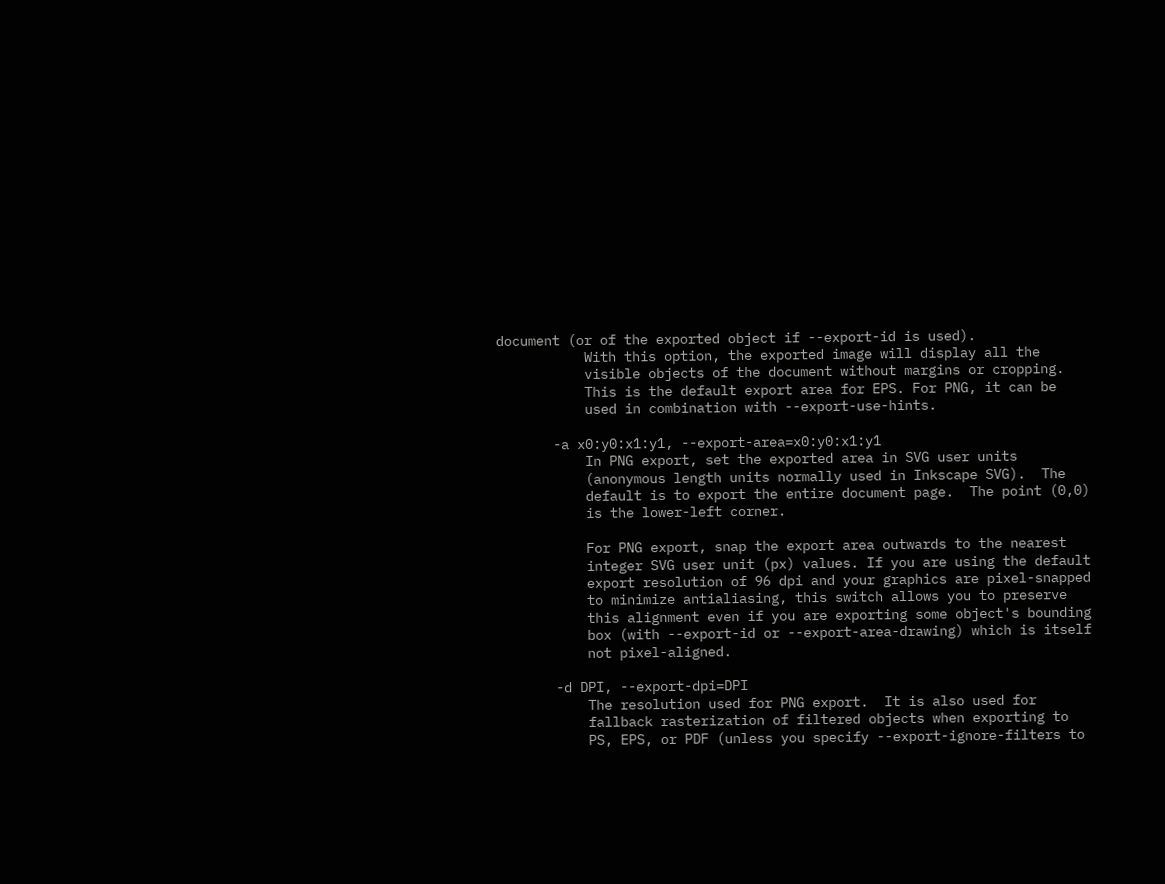document (or of the exported object if --export-id is used).
           With this option, the exported image will display all the
           visible objects of the document without margins or cropping.
           This is the default export area for EPS. For PNG, it can be
           used in combination with --export-use-hints.

       -a x0:y0:x1:y1, --export-area=x0:y0:x1:y1
           In PNG export, set the exported area in SVG user units
           (anonymous length units normally used in Inkscape SVG).  The
           default is to export the entire document page.  The point (0,0)
           is the lower-left corner.

           For PNG export, snap the export area outwards to the nearest
           integer SVG user unit (px) values. If you are using the default
           export resolution of 96 dpi and your graphics are pixel-snapped
           to minimize antialiasing, this switch allows you to preserve
           this alignment even if you are exporting some object's bounding
           box (with --export-id or --export-area-drawing) which is itself
           not pixel-aligned.

       -d DPI, --export-dpi=DPI
           The resolution used for PNG export.  It is also used for
           fallback rasterization of filtered objects when exporting to
           PS, EPS, or PDF (unless you specify --export-ignore-filters to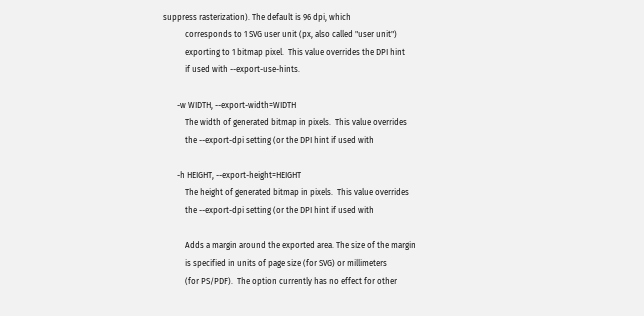suppress rasterization). The default is 96 dpi, which
           corresponds to 1 SVG user unit (px, also called "user unit")
           exporting to 1 bitmap pixel.  This value overrides the DPI hint
           if used with --export-use-hints.

       -w WIDTH, --export-width=WIDTH
           The width of generated bitmap in pixels.  This value overrides
           the --export-dpi setting (or the DPI hint if used with

       -h HEIGHT, --export-height=HEIGHT
           The height of generated bitmap in pixels.  This value overrides
           the --export-dpi setting (or the DPI hint if used with

           Adds a margin around the exported area. The size of the margin
           is specified in units of page size (for SVG) or millimeters
           (for PS/PDF).  The option currently has no effect for other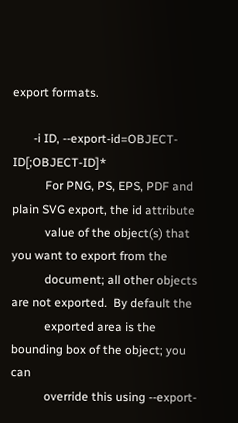export formats.

       -i ID, --export-id=OBJECT-ID[;OBJECT-ID]*
           For PNG, PS, EPS, PDF and plain SVG export, the id attribute
           value of the object(s) that you want to export from the
           document; all other objects are not exported.  By default the
           exported area is the bounding box of the object; you can
           override this using --export-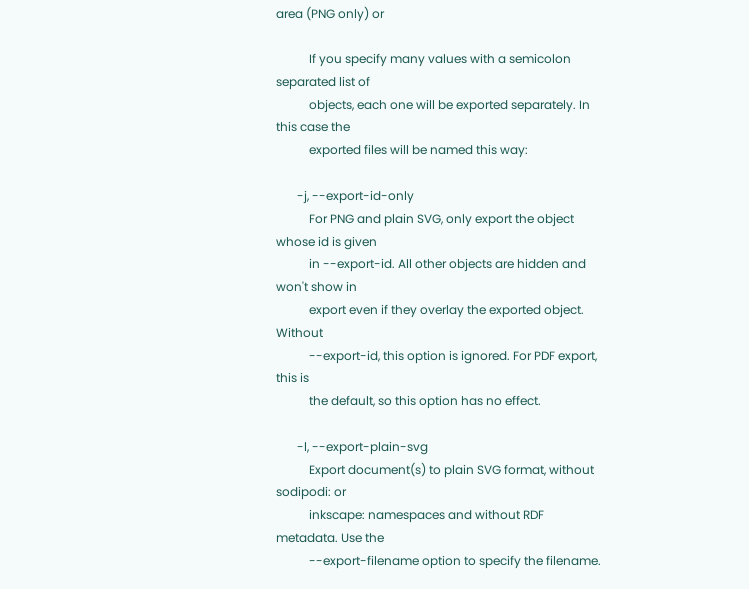area (PNG only) or

           If you specify many values with a semicolon separated list of
           objects, each one will be exported separately. In this case the
           exported files will be named this way:

       -j, --export-id-only
           For PNG and plain SVG, only export the object whose id is given
           in --export-id. All other objects are hidden and won't show in
           export even if they overlay the exported object.  Without
           --export-id, this option is ignored. For PDF export, this is
           the default, so this option has no effect.

       -l, --export-plain-svg
           Export document(s) to plain SVG format, without sodipodi: or
           inkscape: namespaces and without RDF metadata. Use the
           --export-filename option to specify the filename.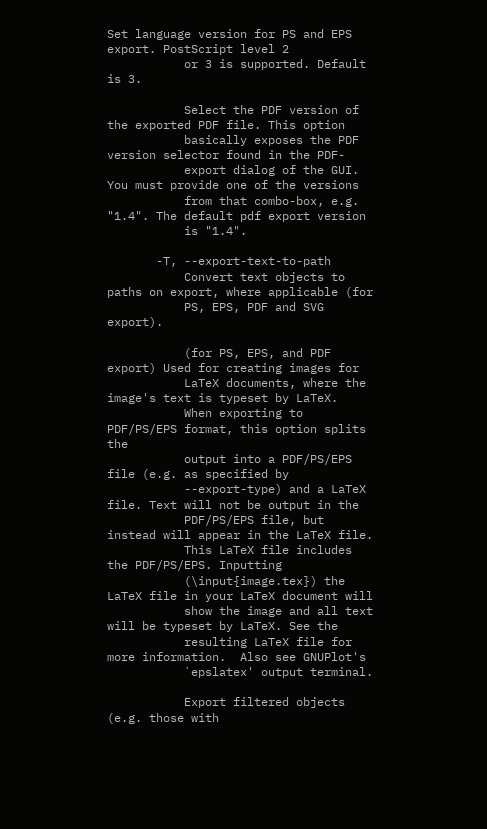Set language version for PS and EPS export. PostScript level 2
           or 3 is supported. Default is 3.

           Select the PDF version of the exported PDF file. This option
           basically exposes the PDF version selector found in the PDF-
           export dialog of the GUI. You must provide one of the versions
           from that combo-box, e.g. "1.4". The default pdf export version
           is "1.4".

       -T, --export-text-to-path
           Convert text objects to paths on export, where applicable (for
           PS, EPS, PDF and SVG export).

           (for PS, EPS, and PDF export) Used for creating images for
           LaTeX documents, where the image's text is typeset by LaTeX.
           When exporting to PDF/PS/EPS format, this option splits the
           output into a PDF/PS/EPS file (e.g. as specified by
           --export-type) and a LaTeX file. Text will not be output in the
           PDF/PS/EPS file, but instead will appear in the LaTeX file.
           This LaTeX file includes the PDF/PS/EPS. Inputting
           (\input{image.tex}) the LaTeX file in your LaTeX document will
           show the image and all text will be typeset by LaTeX. See the
           resulting LaTeX file for more information.  Also see GNUPlot's
           `epslatex' output terminal.

           Export filtered objects (e.g. those with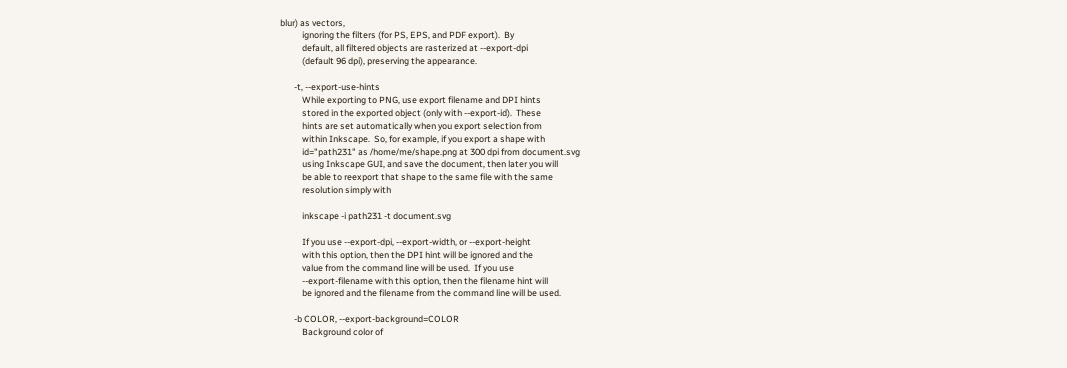blur) as vectors,
           ignoring the filters (for PS, EPS, and PDF export).  By
           default, all filtered objects are rasterized at --export-dpi
           (default 96 dpi), preserving the appearance.

       -t, --export-use-hints
           While exporting to PNG, use export filename and DPI hints
           stored in the exported object (only with --export-id).  These
           hints are set automatically when you export selection from
           within Inkscape.  So, for example, if you export a shape with
           id="path231" as /home/me/shape.png at 300 dpi from document.svg
           using Inkscape GUI, and save the document, then later you will
           be able to reexport that shape to the same file with the same
           resolution simply with

           inkscape -i path231 -t document.svg

           If you use --export-dpi, --export-width, or --export-height
           with this option, then the DPI hint will be ignored and the
           value from the command line will be used.  If you use
           --export-filename with this option, then the filename hint will
           be ignored and the filename from the command line will be used.

       -b COLOR, --export-background=COLOR
           Background color of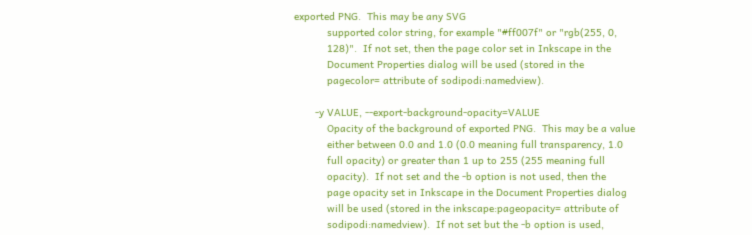exported PNG.  This may be any SVG
           supported color string, for example "#ff007f" or "rgb(255, 0,
           128)".  If not set, then the page color set in Inkscape in the
           Document Properties dialog will be used (stored in the
           pagecolor= attribute of sodipodi:namedview).

       -y VALUE, --export-background-opacity=VALUE
           Opacity of the background of exported PNG.  This may be a value
           either between 0.0 and 1.0 (0.0 meaning full transparency, 1.0
           full opacity) or greater than 1 up to 255 (255 meaning full
           opacity).  If not set and the -b option is not used, then the
           page opacity set in Inkscape in the Document Properties dialog
           will be used (stored in the inkscape:pageopacity= attribute of
           sodipodi:namedview).  If not set but the -b option is used,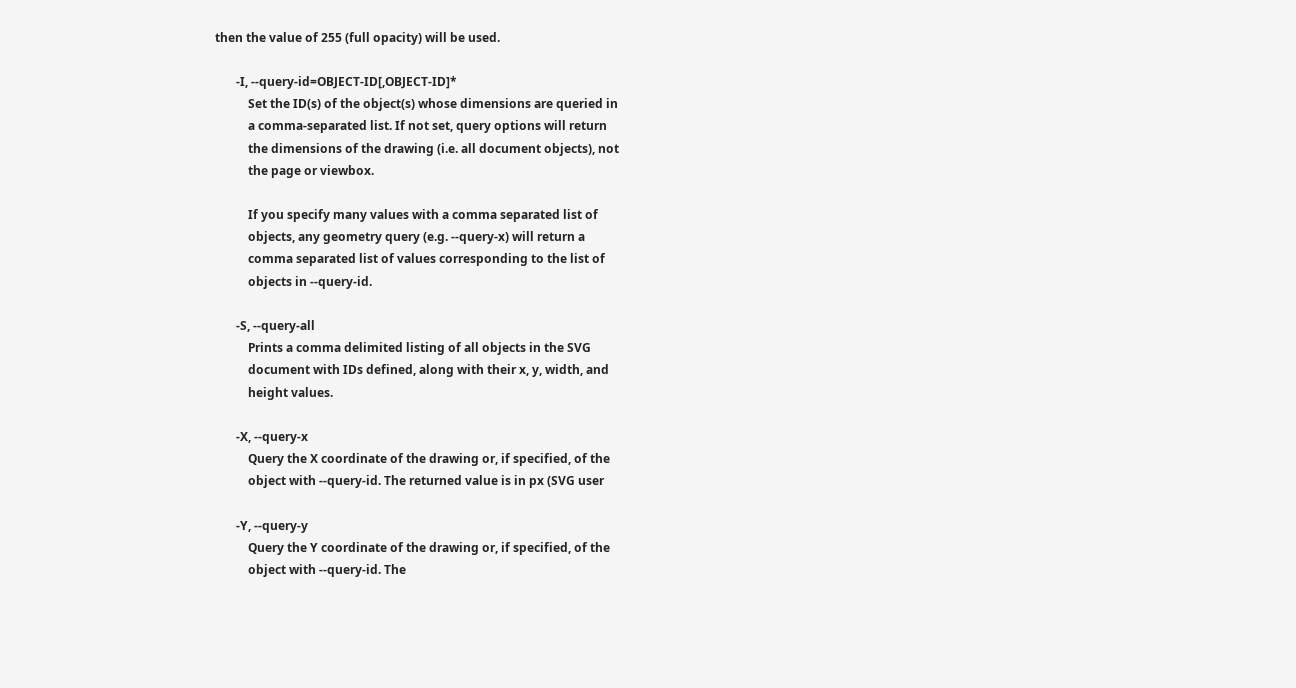then the value of 255 (full opacity) will be used.

       -I, --query-id=OBJECT-ID[,OBJECT-ID]*
           Set the ID(s) of the object(s) whose dimensions are queried in
           a comma-separated list. If not set, query options will return
           the dimensions of the drawing (i.e. all document objects), not
           the page or viewbox.

           If you specify many values with a comma separated list of
           objects, any geometry query (e.g. --query-x) will return a
           comma separated list of values corresponding to the list of
           objects in --query-id.

       -S, --query-all
           Prints a comma delimited listing of all objects in the SVG
           document with IDs defined, along with their x, y, width, and
           height values.

       -X, --query-x
           Query the X coordinate of the drawing or, if specified, of the
           object with --query-id. The returned value is in px (SVG user

       -Y, --query-y
           Query the Y coordinate of the drawing or, if specified, of the
           object with --query-id. The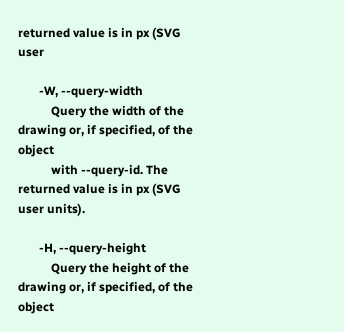returned value is in px (SVG user

       -W, --query-width
           Query the width of the drawing or, if specified, of the object
           with --query-id. The returned value is in px (SVG user units).

       -H, --query-height
           Query the height of the drawing or, if specified, of the object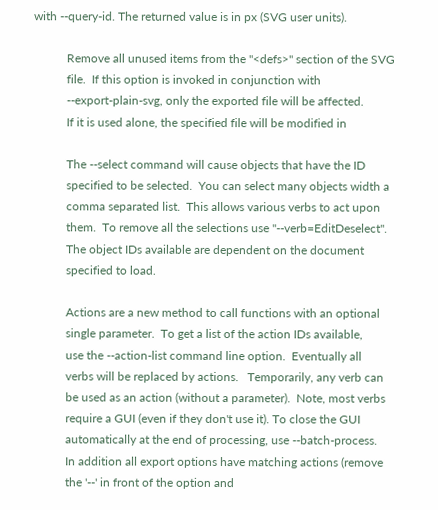with --query-id. The returned value is in px (SVG user units).

           Remove all unused items from the "<defs>" section of the SVG
           file.  If this option is invoked in conjunction with
           --export-plain-svg, only the exported file will be affected.
           If it is used alone, the specified file will be modified in

           The --select command will cause objects that have the ID
           specified to be selected.  You can select many objects width a
           comma separated list.  This allows various verbs to act upon
           them.  To remove all the selections use "--verb=EditDeselect".
           The object IDs available are dependent on the document
           specified to load.

           Actions are a new method to call functions with an optional
           single parameter.  To get a list of the action IDs available,
           use the --action-list command line option.  Eventually all
           verbs will be replaced by actions.   Temporarily, any verb can
           be used as an action (without a parameter).  Note, most verbs
           require a GUI (even if they don't use it). To close the GUI
           automatically at the end of processing, use --batch-process.
           In addition all export options have matching actions (remove
           the '--' in front of the option and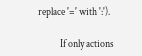replace '=' with ':').

           If only actions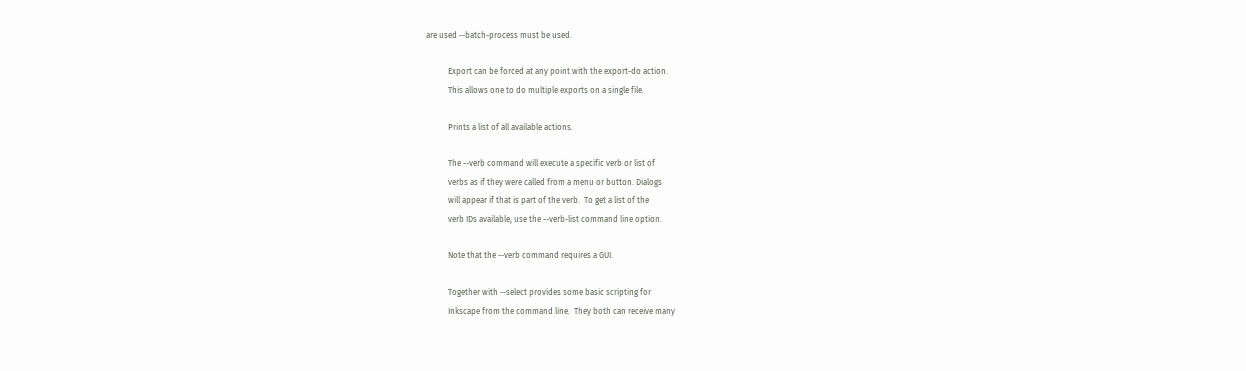are used --batch-process must be used.

           Export can be forced at any point with the export-do action.
           This allows one to do multiple exports on a single file.

           Prints a list of all available actions.

           The --verb command will execute a specific verb or list of
           verbs as if they were called from a menu or button. Dialogs
           will appear if that is part of the verb.  To get a list of the
           verb IDs available, use the --verb-list command line option.

           Note that the --verb command requires a GUI.

           Together with --select provides some basic scripting for
           Inkscape from the command line.  They both can receive many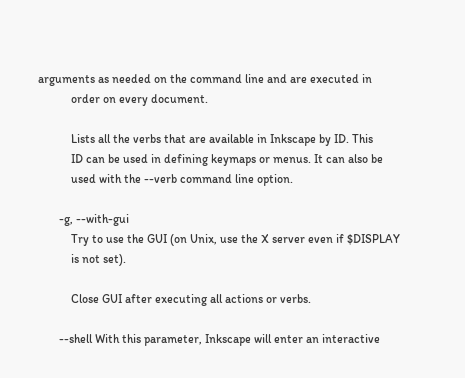arguments as needed on the command line and are executed in
           order on every document.

           Lists all the verbs that are available in Inkscape by ID. This
           ID can be used in defining keymaps or menus. It can also be
           used with the --verb command line option.

       -g, --with-gui
           Try to use the GUI (on Unix, use the X server even if $DISPLAY
           is not set).

           Close GUI after executing all actions or verbs.

       --shell With this parameter, Inkscape will enter an interactive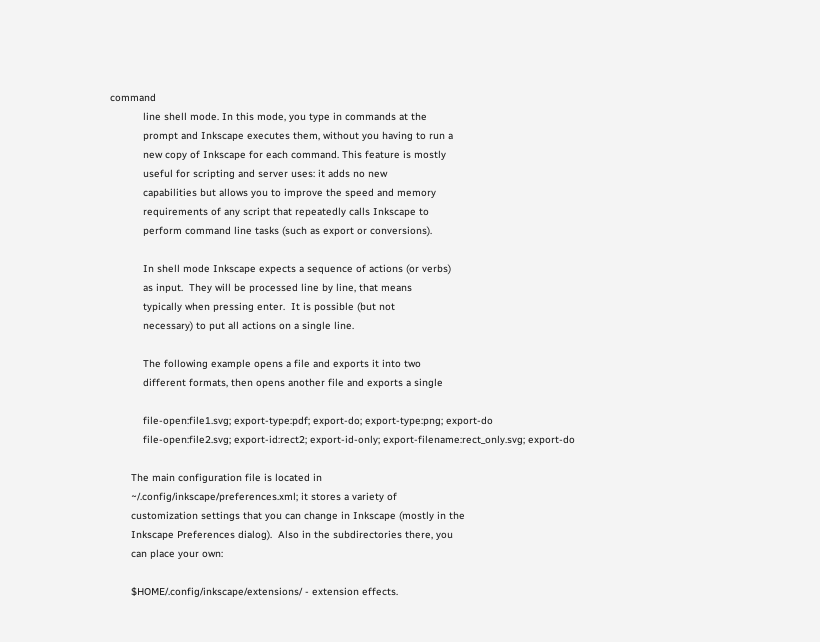command
           line shell mode. In this mode, you type in commands at the
           prompt and Inkscape executes them, without you having to run a
           new copy of Inkscape for each command. This feature is mostly
           useful for scripting and server uses: it adds no new
           capabilities but allows you to improve the speed and memory
           requirements of any script that repeatedly calls Inkscape to
           perform command line tasks (such as export or conversions).

           In shell mode Inkscape expects a sequence of actions (or verbs)
           as input.  They will be processed line by line, that means
           typically when pressing enter.  It is possible (but not
           necessary) to put all actions on a single line.

           The following example opens a file and exports it into two
           different formats, then opens another file and exports a single

           file-open:file1.svg; export-type:pdf; export-do; export-type:png; export-do
           file-open:file2.svg; export-id:rect2; export-id-only; export-filename:rect_only.svg; export-do

       The main configuration file is located in
       ~/.config/inkscape/preferences.xml; it stores a variety of
       customization settings that you can change in Inkscape (mostly in the
       Inkscape Preferences dialog).  Also in the subdirectories there, you
       can place your own:

       $HOME/.config/inkscape/extensions/ - extension effects.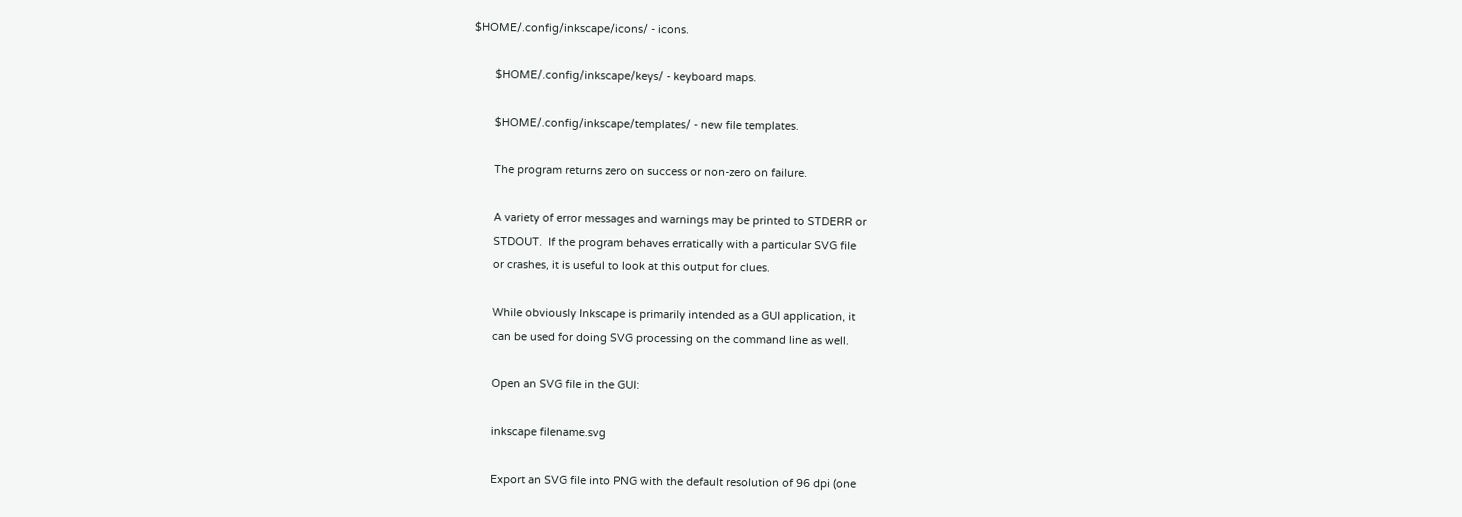$HOME/.config/inkscape/icons/ - icons.

       $HOME/.config/inkscape/keys/ - keyboard maps.

       $HOME/.config/inkscape/templates/ - new file templates.

       The program returns zero on success or non-zero on failure.

       A variety of error messages and warnings may be printed to STDERR or
       STDOUT.  If the program behaves erratically with a particular SVG file
       or crashes, it is useful to look at this output for clues.

       While obviously Inkscape is primarily intended as a GUI application, it
       can be used for doing SVG processing on the command line as well.

       Open an SVG file in the GUI:

       inkscape filename.svg

       Export an SVG file into PNG with the default resolution of 96 dpi (one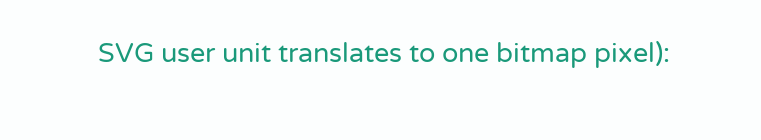SVG user unit translates to one bitmap pixel):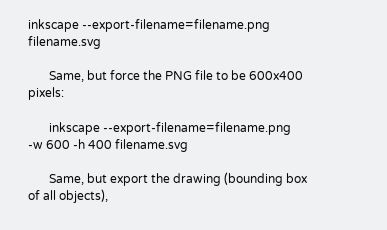inkscape --export-filename=filename.png filename.svg

       Same, but force the PNG file to be 600x400 pixels:

       inkscape --export-filename=filename.png -w 600 -h 400 filename.svg

       Same, but export the drawing (bounding box of all objects),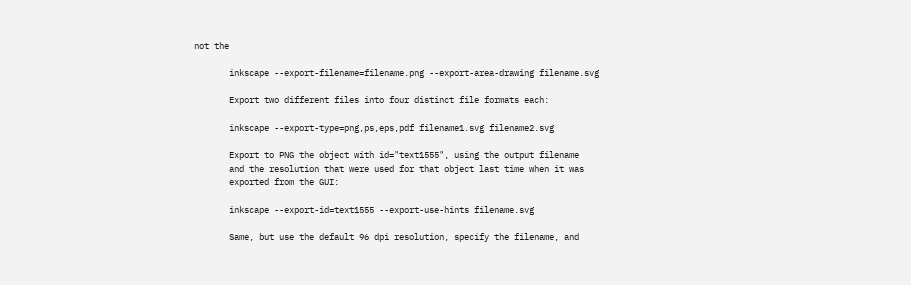not the

       inkscape --export-filename=filename.png --export-area-drawing filename.svg

       Export two different files into four distinct file formats each:

       inkscape --export-type=png,ps,eps,pdf filename1.svg filename2.svg

       Export to PNG the object with id="text1555", using the output filename
       and the resolution that were used for that object last time when it was
       exported from the GUI:

       inkscape --export-id=text1555 --export-use-hints filename.svg

       Same, but use the default 96 dpi resolution, specify the filename, and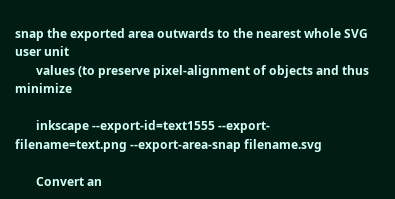snap the exported area outwards to the nearest whole SVG user unit
       values (to preserve pixel-alignment of objects and thus minimize

       inkscape --export-id=text1555 --export-filename=text.png --export-area-snap filename.svg

       Convert an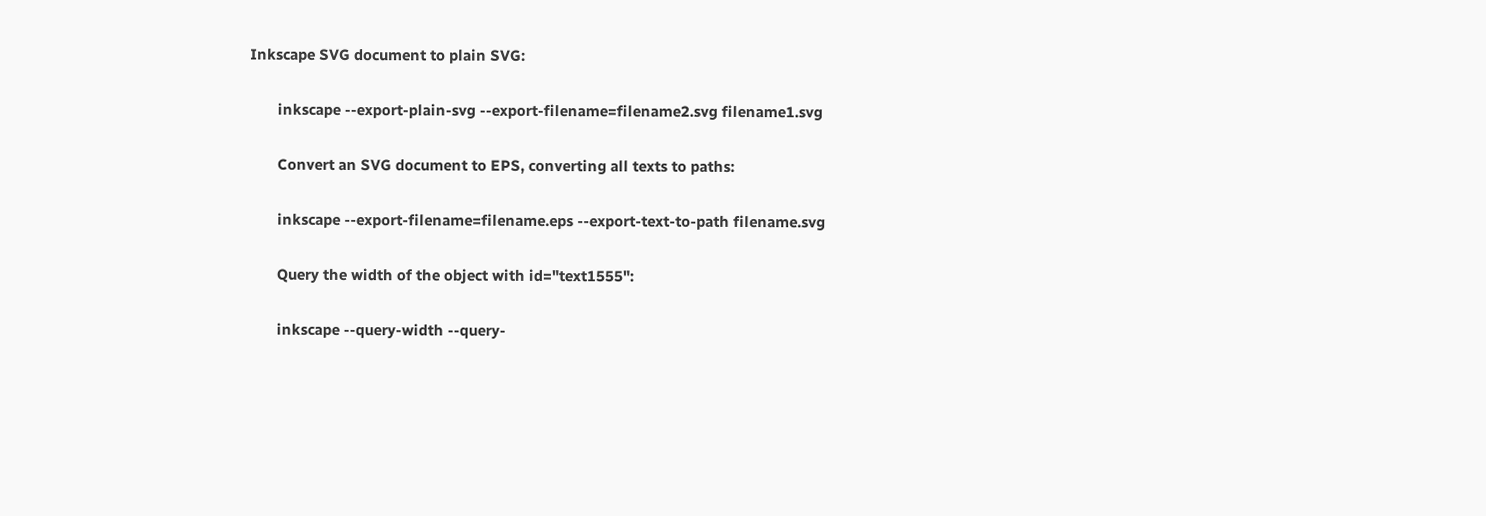Inkscape SVG document to plain SVG:

       inkscape --export-plain-svg --export-filename=filename2.svg filename1.svg

       Convert an SVG document to EPS, converting all texts to paths:

       inkscape --export-filename=filename.eps --export-text-to-path filename.svg

       Query the width of the object with id="text1555":

       inkscape --query-width --query-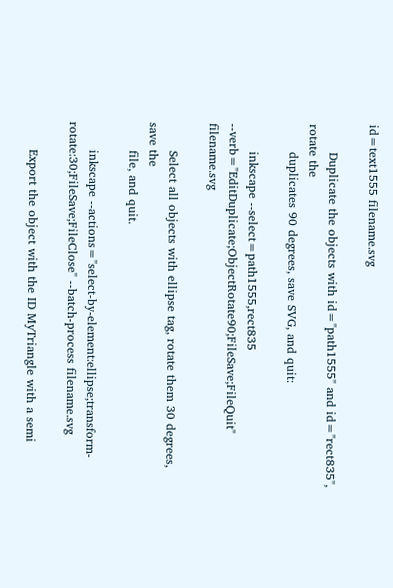id=text1555 filename.svg

       Duplicate the objects with id="path1555" and id="rect835", rotate the
       duplicates 90 degrees, save SVG, and quit:

       inkscape --select=path1555,rect835 --verb="EditDuplicate;ObjectRotate90;FileSave;FileQuit" filename.svg

       Select all objects with ellipse tag, rotate them 30 degrees, save the
       file, and quit.

       inkscape --actions="select-by-element:ellipse;transform-rotate:30;FileSave;FileClose" --batch-process filename.svg

       Export the object with the ID MyTriangle with a semi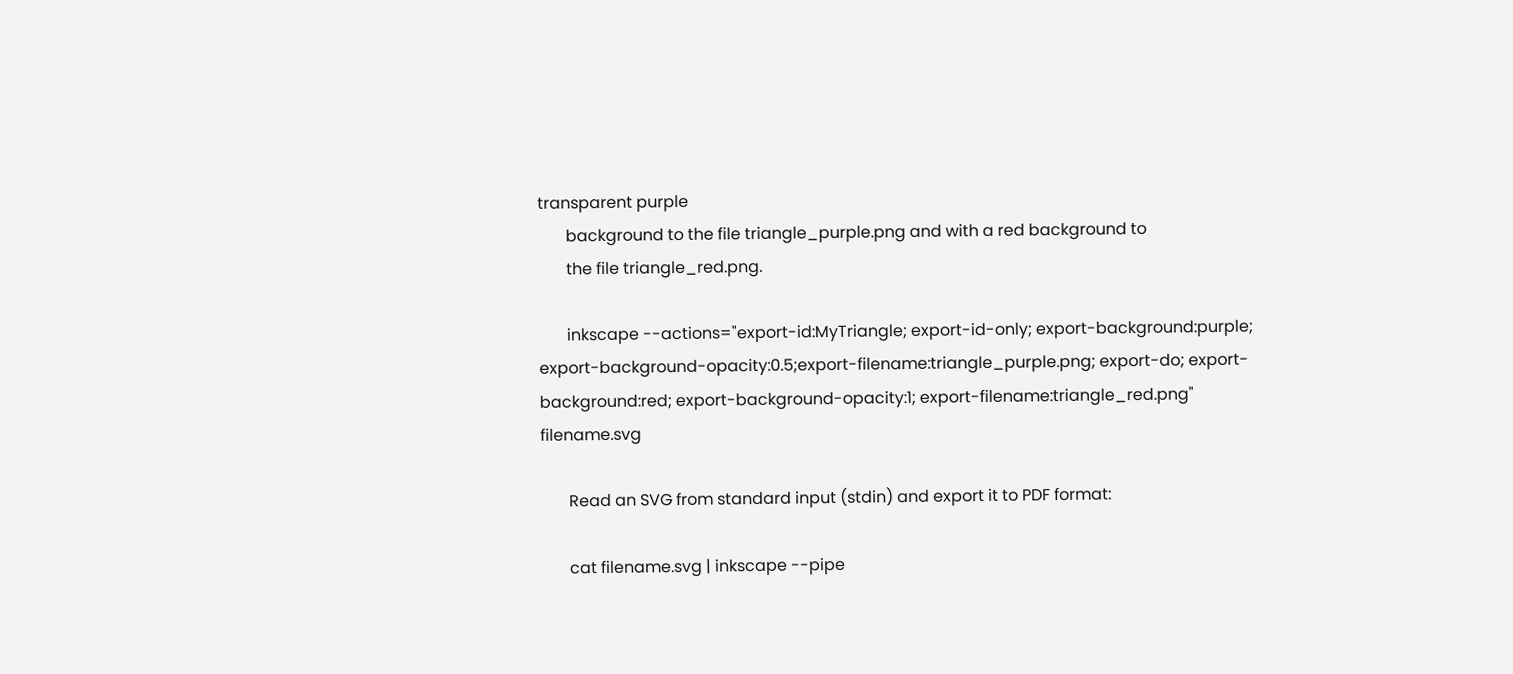transparent purple
       background to the file triangle_purple.png and with a red background to
       the file triangle_red.png.

       inkscape --actions="export-id:MyTriangle; export-id-only; export-background:purple; export-background-opacity:0.5;export-filename:triangle_purple.png; export-do; export-background:red; export-background-opacity:1; export-filename:triangle_red.png" filename.svg

       Read an SVG from standard input (stdin) and export it to PDF format:

       cat filename.svg | inkscape --pipe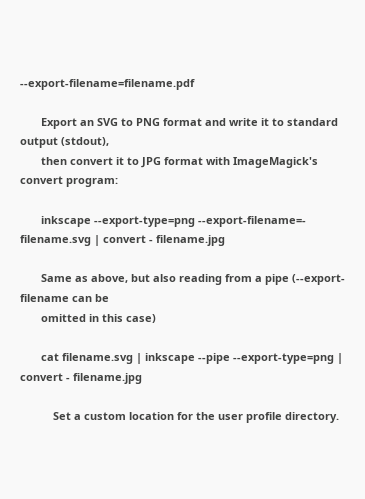--export-filename=filename.pdf

       Export an SVG to PNG format and write it to standard output (stdout),
       then convert it to JPG format with ImageMagick's convert program:

       inkscape --export-type=png --export-filename=- filename.svg | convert - filename.jpg

       Same as above, but also reading from a pipe (--export-filename can be
       omitted in this case)

       cat filename.svg | inkscape --pipe --export-type=png | convert - filename.jpg

           Set a custom location for the user profile directory.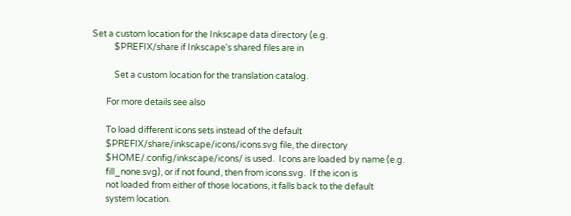Set a custom location for the Inkscape data directory (e.g.
           $PREFIX/share if Inkscape's shared files are in

           Set a custom location for the translation catalog.

       For more details see also

       To load different icons sets instead of the default
       $PREFIX/share/inkscape/icons/icons.svg file, the directory
       $HOME/.config/inkscape/icons/ is used.  Icons are loaded by name (e.g.
       fill_none.svg), or if not found, then from icons.svg.  If the icon is
       not loaded from either of those locations, it falls back to the default
       system location.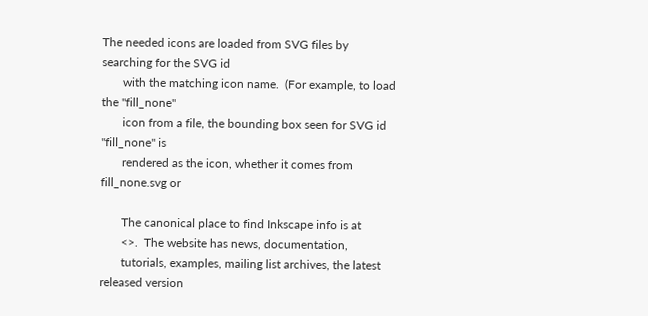The needed icons are loaded from SVG files by searching for the SVG id
       with the matching icon name.  (For example, to load the "fill_none"
       icon from a file, the bounding box seen for SVG id "fill_none" is
       rendered as the icon, whether it comes from fill_none.svg or

       The canonical place to find Inkscape info is at
       <>.  The website has news, documentation,
       tutorials, examples, mailing list archives, the latest released version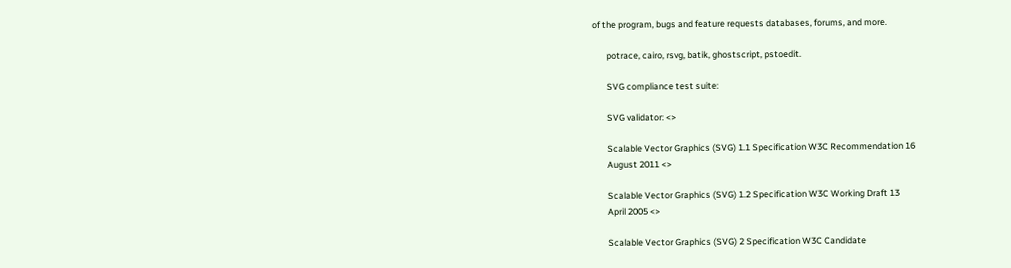of the program, bugs and feature requests databases, forums, and more.

       potrace, cairo, rsvg, batik, ghostscript, pstoedit.

       SVG compliance test suite:

       SVG validator: <>

       Scalable Vector Graphics (SVG) 1.1 Specification W3C Recommendation 16
       August 2011 <>

       Scalable Vector Graphics (SVG) 1.2 Specification W3C Working Draft 13
       April 2005 <>

       Scalable Vector Graphics (SVG) 2 Specification W3C Candidate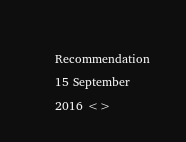Recommendation 15 September 2016 <>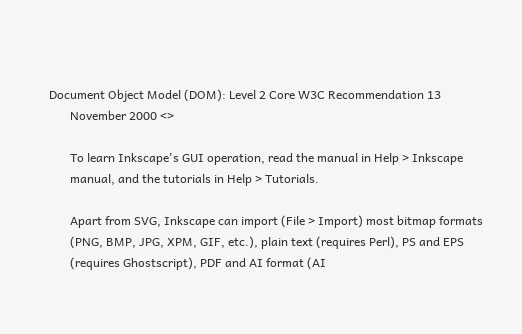Document Object Model (DOM): Level 2 Core W3C Recommendation 13
       November 2000 <>

       To learn Inkscape's GUI operation, read the manual in Help > Inkscape
       manual, and the tutorials in Help > Tutorials.

       Apart from SVG, Inkscape can import (File > Import) most bitmap formats
       (PNG, BMP, JPG, XPM, GIF, etc.), plain text (requires Perl), PS and EPS
       (requires Ghostscript), PDF and AI format (AI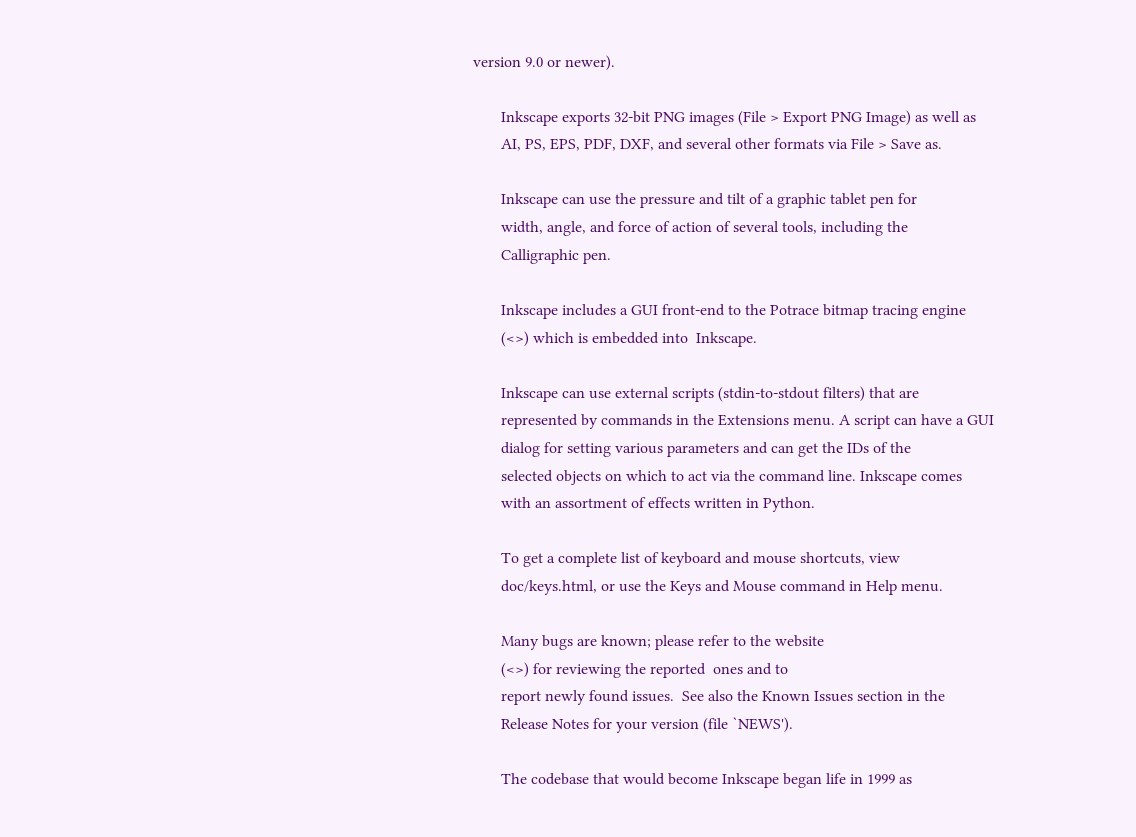version 9.0 or newer).

       Inkscape exports 32-bit PNG images (File > Export PNG Image) as well as
       AI, PS, EPS, PDF, DXF, and several other formats via File > Save as.

       Inkscape can use the pressure and tilt of a graphic tablet pen for
       width, angle, and force of action of several tools, including the
       Calligraphic pen.

       Inkscape includes a GUI front-end to the Potrace bitmap tracing engine
       (<>) which is embedded into  Inkscape.

       Inkscape can use external scripts (stdin-to-stdout filters) that are
       represented by commands in the Extensions menu. A script can have a GUI
       dialog for setting various parameters and can get the IDs of the
       selected objects on which to act via the command line. Inkscape comes
       with an assortment of effects written in Python.

       To get a complete list of keyboard and mouse shortcuts, view
       doc/keys.html, or use the Keys and Mouse command in Help menu.

       Many bugs are known; please refer to the website
       (<>) for reviewing the reported  ones and to
       report newly found issues.  See also the Known Issues section in the
       Release Notes for your version (file `NEWS').

       The codebase that would become Inkscape began life in 1999 as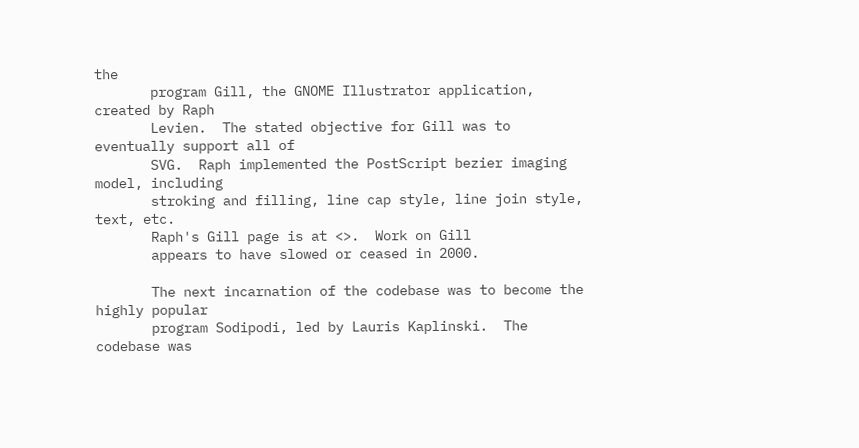the
       program Gill, the GNOME Illustrator application, created by Raph
       Levien.  The stated objective for Gill was to eventually support all of
       SVG.  Raph implemented the PostScript bezier imaging model, including
       stroking and filling, line cap style, line join style, text, etc.
       Raph's Gill page is at <>.  Work on Gill
       appears to have slowed or ceased in 2000.

       The next incarnation of the codebase was to become the highly popular
       program Sodipodi, led by Lauris Kaplinski.  The codebase was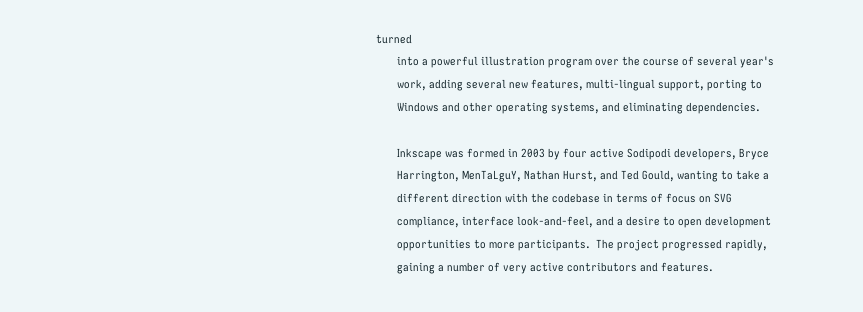turned
       into a powerful illustration program over the course of several year's
       work, adding several new features, multi-lingual support, porting to
       Windows and other operating systems, and eliminating dependencies.

       Inkscape was formed in 2003 by four active Sodipodi developers, Bryce
       Harrington, MenTaLguY, Nathan Hurst, and Ted Gould, wanting to take a
       different direction with the codebase in terms of focus on SVG
       compliance, interface look-and-feel, and a desire to open development
       opportunities to more participants.  The project progressed rapidly,
       gaining a number of very active contributors and features.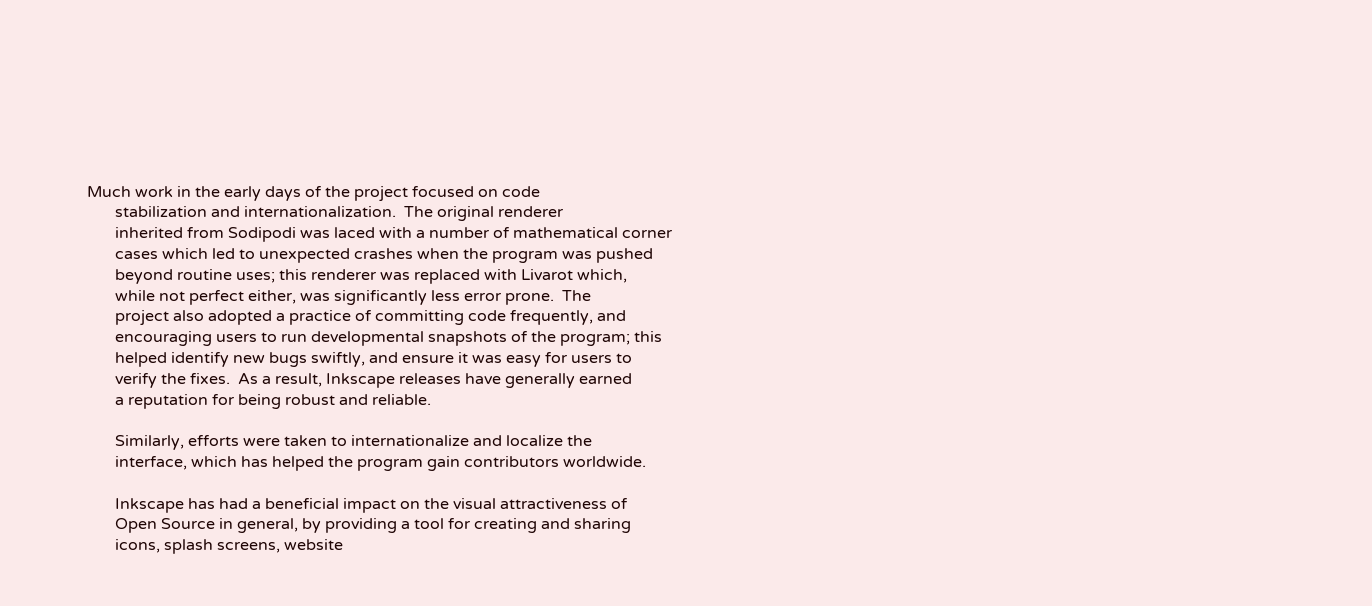Much work in the early days of the project focused on code
       stabilization and internationalization.  The original renderer
       inherited from Sodipodi was laced with a number of mathematical corner
       cases which led to unexpected crashes when the program was pushed
       beyond routine uses; this renderer was replaced with Livarot which,
       while not perfect either, was significantly less error prone.  The
       project also adopted a practice of committing code frequently, and
       encouraging users to run developmental snapshots of the program; this
       helped identify new bugs swiftly, and ensure it was easy for users to
       verify the fixes.  As a result, Inkscape releases have generally earned
       a reputation for being robust and reliable.

       Similarly, efforts were taken to internationalize and localize the
       interface, which has helped the program gain contributors worldwide.

       Inkscape has had a beneficial impact on the visual attractiveness of
       Open Source in general, by providing a tool for creating and sharing
       icons, splash screens, website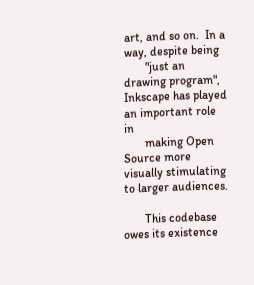art, and so on.  In a way, despite being
       "just an drawing program", Inkscape has played an important role in
       making Open Source more visually stimulating to larger audiences.

       This codebase owes its existence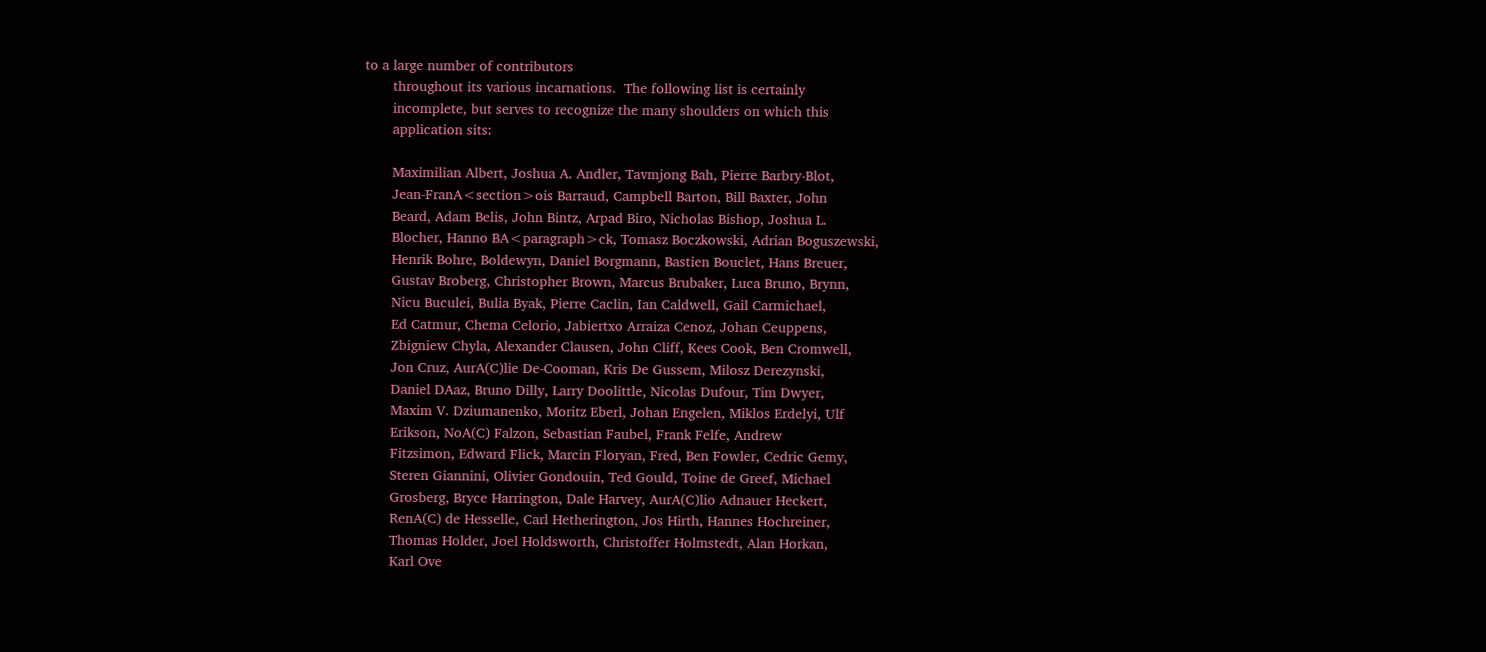to a large number of contributors
       throughout its various incarnations.  The following list is certainly
       incomplete, but serves to recognize the many shoulders on which this
       application sits:

       Maximilian Albert, Joshua A. Andler, Tavmjong Bah, Pierre Barbry-Blot,
       Jean-FranA<section>ois Barraud, Campbell Barton, Bill Baxter, John
       Beard, Adam Belis, John Bintz, Arpad Biro, Nicholas Bishop, Joshua L.
       Blocher, Hanno BA<paragraph>ck, Tomasz Boczkowski, Adrian Boguszewski,
       Henrik Bohre, Boldewyn, Daniel Borgmann, Bastien Bouclet, Hans Breuer,
       Gustav Broberg, Christopher Brown, Marcus Brubaker, Luca Bruno, Brynn,
       Nicu Buculei, Bulia Byak, Pierre Caclin, Ian Caldwell, Gail Carmichael,
       Ed Catmur, Chema Celorio, Jabiertxo Arraiza Cenoz, Johan Ceuppens,
       Zbigniew Chyla, Alexander Clausen, John Cliff, Kees Cook, Ben Cromwell,
       Jon Cruz, AurA(C)lie De-Cooman, Kris De Gussem, Milosz Derezynski,
       Daniel DAaz, Bruno Dilly, Larry Doolittle, Nicolas Dufour, Tim Dwyer,
       Maxim V. Dziumanenko, Moritz Eberl, Johan Engelen, Miklos Erdelyi, Ulf
       Erikson, NoA(C) Falzon, Sebastian Faubel, Frank Felfe, Andrew
       Fitzsimon, Edward Flick, Marcin Floryan, Fred, Ben Fowler, Cedric Gemy,
       Steren Giannini, Olivier Gondouin, Ted Gould, Toine de Greef, Michael
       Grosberg, Bryce Harrington, Dale Harvey, AurA(C)lio Adnauer Heckert,
       RenA(C) de Hesselle, Carl Hetherington, Jos Hirth, Hannes Hochreiner,
       Thomas Holder, Joel Holdsworth, Christoffer Holmstedt, Alan Horkan,
       Karl Ove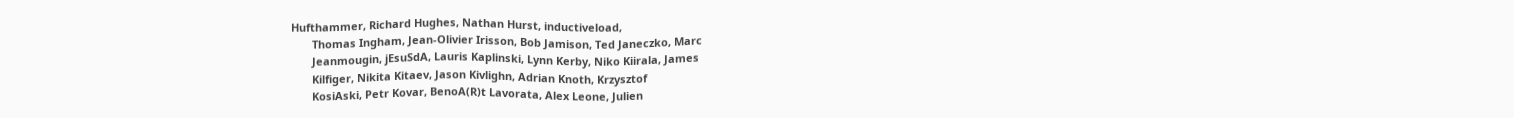Hufthammer, Richard Hughes, Nathan Hurst, inductiveload,
       Thomas Ingham, Jean-Olivier Irisson, Bob Jamison, Ted Janeczko, Marc
       Jeanmougin, jEsuSdA, Lauris Kaplinski, Lynn Kerby, Niko Kiirala, James
       Kilfiger, Nikita Kitaev, Jason Kivlighn, Adrian Knoth, Krzysztof
       KosiAski, Petr Kovar, BenoA(R)t Lavorata, Alex Leone, Julien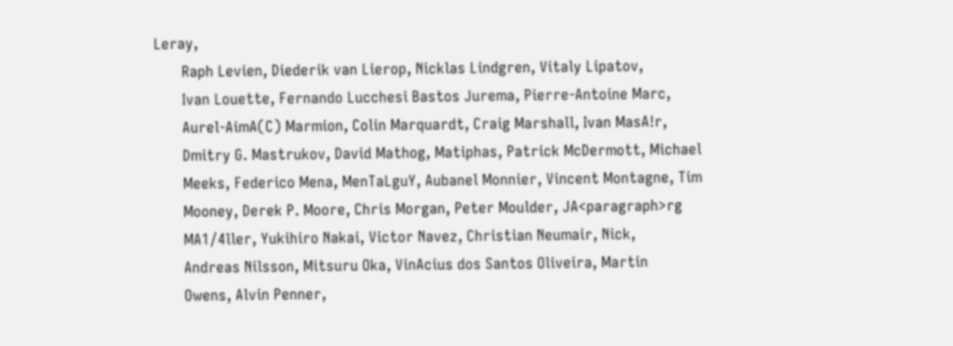Leray,
       Raph Levien, Diederik van Lierop, Nicklas Lindgren, Vitaly Lipatov,
       Ivan Louette, Fernando Lucchesi Bastos Jurema, Pierre-Antoine Marc,
       Aurel-AimA(C) Marmion, Colin Marquardt, Craig Marshall, Ivan MasA!r,
       Dmitry G. Mastrukov, David Mathog, Matiphas, Patrick McDermott, Michael
       Meeks, Federico Mena, MenTaLguY, Aubanel Monnier, Vincent Montagne, Tim
       Mooney, Derek P. Moore, Chris Morgan, Peter Moulder, JA<paragraph>rg
       MA1/4ller, Yukihiro Nakai, Victor Navez, Christian Neumair, Nick,
       Andreas Nilsson, Mitsuru Oka, VinAcius dos Santos Oliveira, Martin
       Owens, Alvin Penner,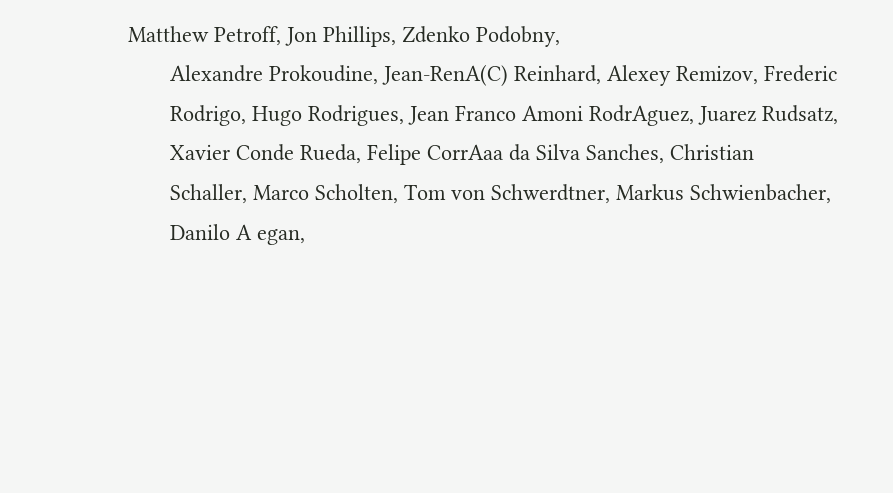Matthew Petroff, Jon Phillips, Zdenko Podobny,
       Alexandre Prokoudine, Jean-RenA(C) Reinhard, Alexey Remizov, Frederic
       Rodrigo, Hugo Rodrigues, Jean Franco Amoni RodrAguez, Juarez Rudsatz,
       Xavier Conde Rueda, Felipe CorrAaa da Silva Sanches, Christian
       Schaller, Marco Scholten, Tom von Schwerdtner, Markus Schwienbacher,
       Danilo A egan,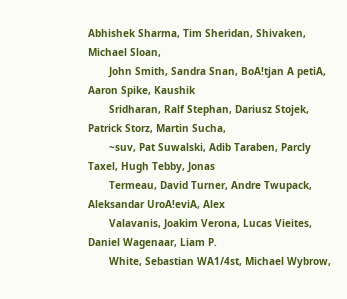Abhishek Sharma, Tim Sheridan, Shivaken, Michael Sloan,
       John Smith, Sandra Snan, BoA!tjan A petiA, Aaron Spike, Kaushik
       Sridharan, Ralf Stephan, Dariusz Stojek, Patrick Storz, Martin Sucha,
       ~suv, Pat Suwalski, Adib Taraben, Parcly Taxel, Hugh Tebby, Jonas
       Termeau, David Turner, Andre Twupack, Aleksandar UroA!eviA, Alex
       Valavanis, Joakim Verona, Lucas Vieites, Daniel Wagenaar, Liam P.
       White, Sebastian WA1/4st, Michael Wybrow,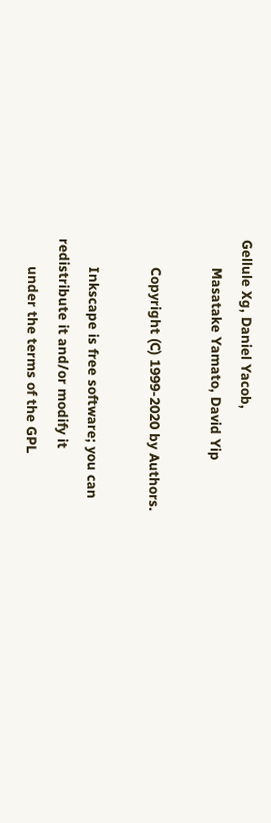Gellule Xg, Daniel Yacob,
       Masatake Yamato, David Yip

       Copyright (C) 1999-2020 by Authors.

       Inkscape is free software; you can redistribute it and/or modify it
       under the terms of the GPL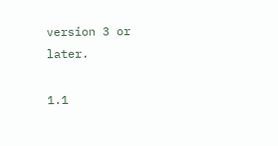version 3 or later.

1.1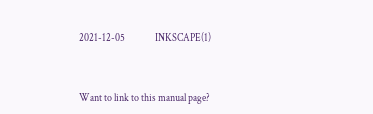2021-12-05               INKSCAPE(1)


Want to link to this manual page?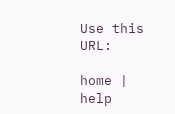Use this URL:

home | help